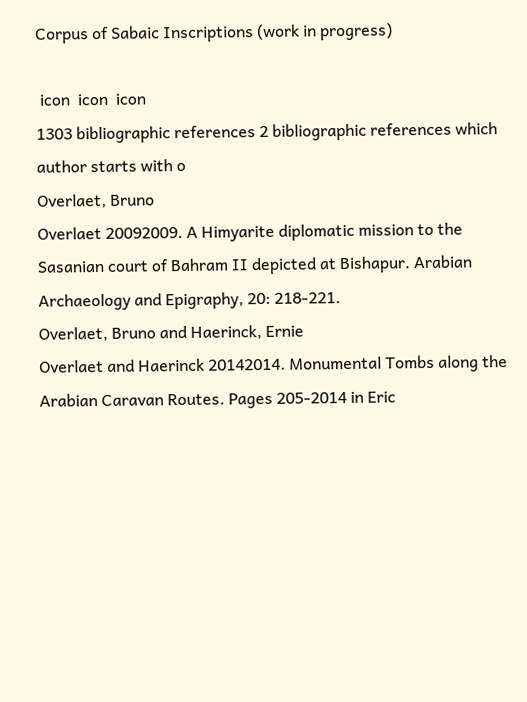Corpus of Sabaic Inscriptions (work in progress)

 icon  icon  icon
1303 bibliographic references 2 bibliographic references which author starts with o
Overlaet, Bruno
Overlaet 20092009. A Himyarite diplomatic mission to the Sasanian court of Bahram II depicted at Bishapur. Arabian Archaeology and Epigraphy, 20: 218-221.
Overlaet, Bruno and Haerinck, Ernie
Overlaet and Haerinck 20142014. Monumental Tombs along the Arabian Caravan Routes. Pages 205-2014 in Eric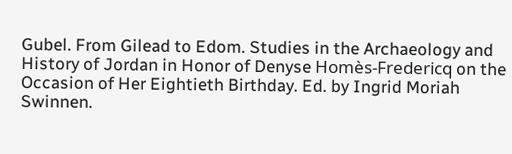Gubel. From Gilead to Edom. Studies in the Archaeology and History of Jordan in Honor of Denyse Homès-Fredericq on the Occasion of Her Eightieth Birthday. Ed. by Ingrid Moriah Swinnen.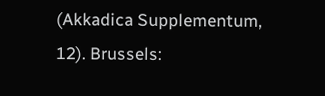(Akkadica Supplementum, 12). Brussels: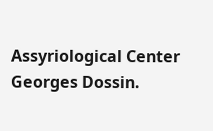Assyriological Center Georges Dossin.